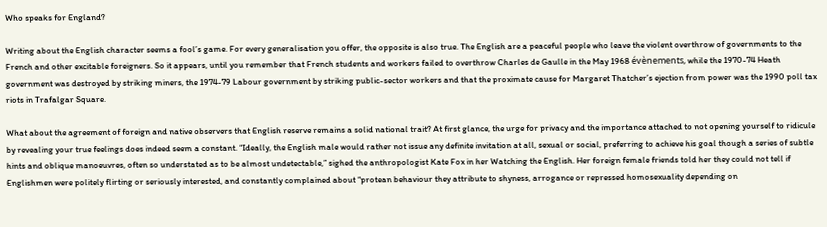Who speaks for England?

Writing about the English character seems a fool’s game. For every generalisation you offer, the opposite is also true. The English are a peaceful people who leave the violent overthrow of governments to the French and other excitable foreigners. So it appears, until you remember that French students and workers failed to overthrow Charles de Gaulle in the May 1968 évènements, while the 1970-74 Heath government was destroyed by striking miners, the 1974-79 Labour government by striking public-sector workers and that the proximate cause for Margaret Thatcher’s ejection from power was the 1990 poll tax riots in Trafalgar Square.

What about the agreement of foreign and native observers that English reserve remains a solid national trait? At first glance, the urge for privacy and the importance attached to not opening yourself to ridicule by revealing your true feelings does indeed seem a constant. “Ideally, the English male would rather not issue any definite invitation at all, sexual or social, preferring to achieve his goal though a series of subtle hints and oblique manoeuvres, often so understated as to be almost undetectable,” sighed the anthropologist Kate Fox in her Watching the English. Her foreign female friends told her they could not tell if Englishmen were politely flirting or seriously interested, and constantly complained about “protean behaviour they attribute to shyness, arrogance or repressed homosexuality depending on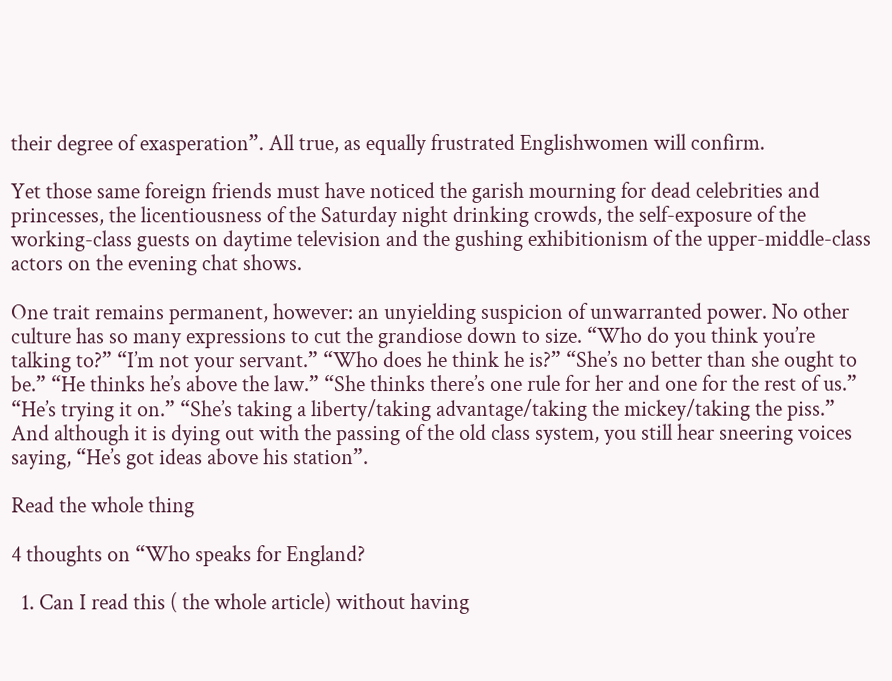their degree of exasperation”. All true, as equally frustrated Englishwomen will confirm.

Yet those same foreign friends must have noticed the garish mourning for dead celebrities and princesses, the licentiousness of the Saturday night drinking crowds, the self-exposure of the working-class guests on daytime television and the gushing exhibitionism of the upper-middle-class actors on the evening chat shows.

One trait remains permanent, however: an unyielding suspicion of unwarranted power. No other culture has so many expressions to cut the grandiose down to size. “Who do you think you’re talking to?” “I’m not your servant.” “Who does he think he is?” “She’s no better than she ought to be.” “He thinks he’s above the law.” “She thinks there’s one rule for her and one for the rest of us.” “He’s trying it on.” “She’s taking a liberty/taking advantage/taking the mickey/taking the piss.” And although it is dying out with the passing of the old class system, you still hear sneering voices saying, “He’s got ideas above his station”.

Read the whole thing

4 thoughts on “Who speaks for England?

  1. Can I read this ( the whole article) without having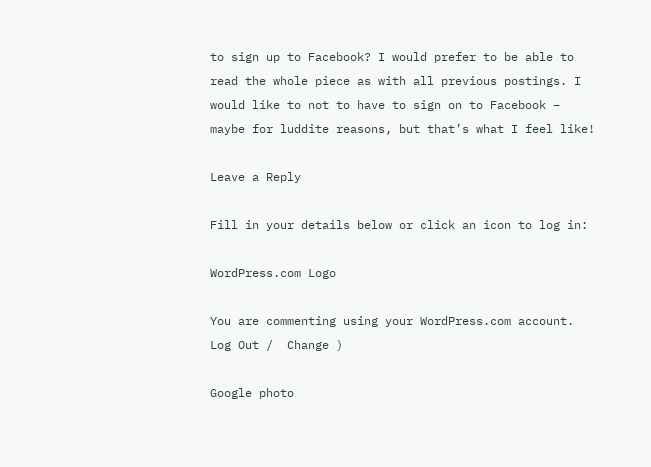to sign up to Facebook? I would prefer to be able to read the whole piece as with all previous postings. I would like to not to have to sign on to Facebook – maybe for luddite reasons, but that’s what I feel like!

Leave a Reply

Fill in your details below or click an icon to log in:

WordPress.com Logo

You are commenting using your WordPress.com account. Log Out /  Change )

Google photo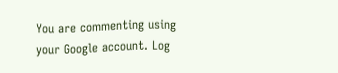You are commenting using your Google account. Log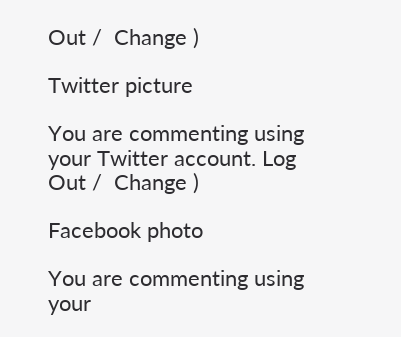Out /  Change )

Twitter picture

You are commenting using your Twitter account. Log Out /  Change )

Facebook photo

You are commenting using your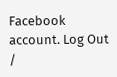Facebook account. Log Out /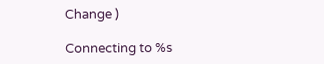Change )

Connecting to %s